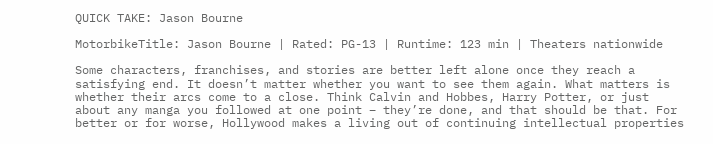QUICK TAKE: Jason Bourne

MotorbikeTitle: Jason Bourne | Rated: PG-13 | Runtime: 123 min | Theaters nationwide

Some characters, franchises, and stories are better left alone once they reach a satisfying end. It doesn’t matter whether you want to see them again. What matters is whether their arcs come to a close. Think Calvin and Hobbes, Harry Potter, or just about any manga you followed at one point – they’re done, and that should be that. For better or for worse, Hollywood makes a living out of continuing intellectual properties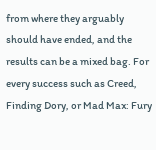from where they arguably should have ended, and the results can be a mixed bag. For every success such as Creed, Finding Dory, or Mad Max: Fury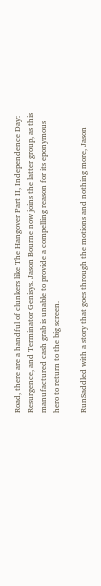Road, there are a handful of clunkers like The Hangover Part II, Independence Day: Resurgence, and Terminator Genisys. Jason Bourne now joins the latter group, as this manufactured cash grab is unable to provide a compelling reason for its eponymous hero to return to the big screen.

RunSaddled with a story that goes through the motions and nothing more, Jason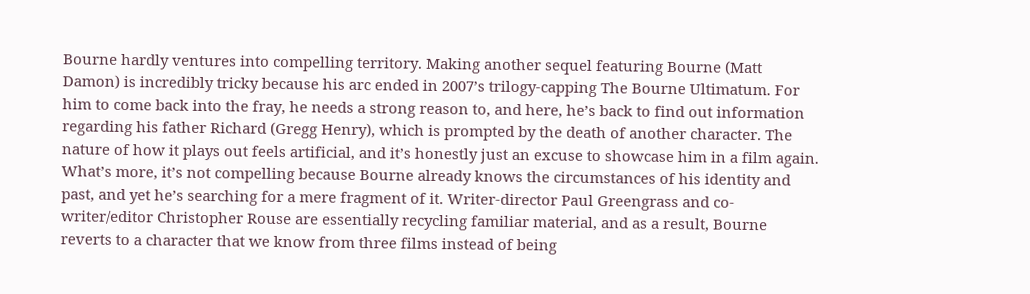Bourne hardly ventures into compelling territory. Making another sequel featuring Bourne (Matt Damon) is incredibly tricky because his arc ended in 2007’s trilogy-capping The Bourne Ultimatum. For him to come back into the fray, he needs a strong reason to, and here, he’s back to find out information regarding his father Richard (Gregg Henry), which is prompted by the death of another character. The nature of how it plays out feels artificial, and it’s honestly just an excuse to showcase him in a film again. What’s more, it’s not compelling because Bourne already knows the circumstances of his identity and past, and yet he’s searching for a mere fragment of it. Writer-director Paul Greengrass and co-writer/editor Christopher Rouse are essentially recycling familiar material, and as a result, Bourne reverts to a character that we know from three films instead of being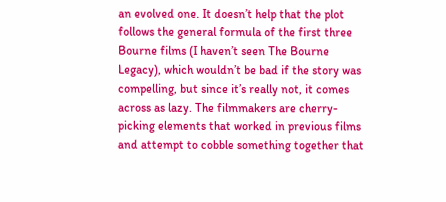an evolved one. It doesn’t help that the plot follows the general formula of the first three Bourne films (I haven’t seen The Bourne Legacy), which wouldn’t be bad if the story was compelling, but since it’s really not, it comes across as lazy. The filmmakers are cherry-picking elements that worked in previous films and attempt to cobble something together that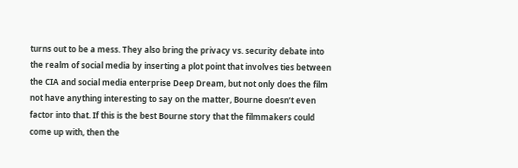turns out to be a mess. They also bring the privacy vs. security debate into the realm of social media by inserting a plot point that involves ties between the CIA and social media enterprise Deep Dream, but not only does the film not have anything interesting to say on the matter, Bourne doesn’t even factor into that. If this is the best Bourne story that the filmmakers could come up with, then the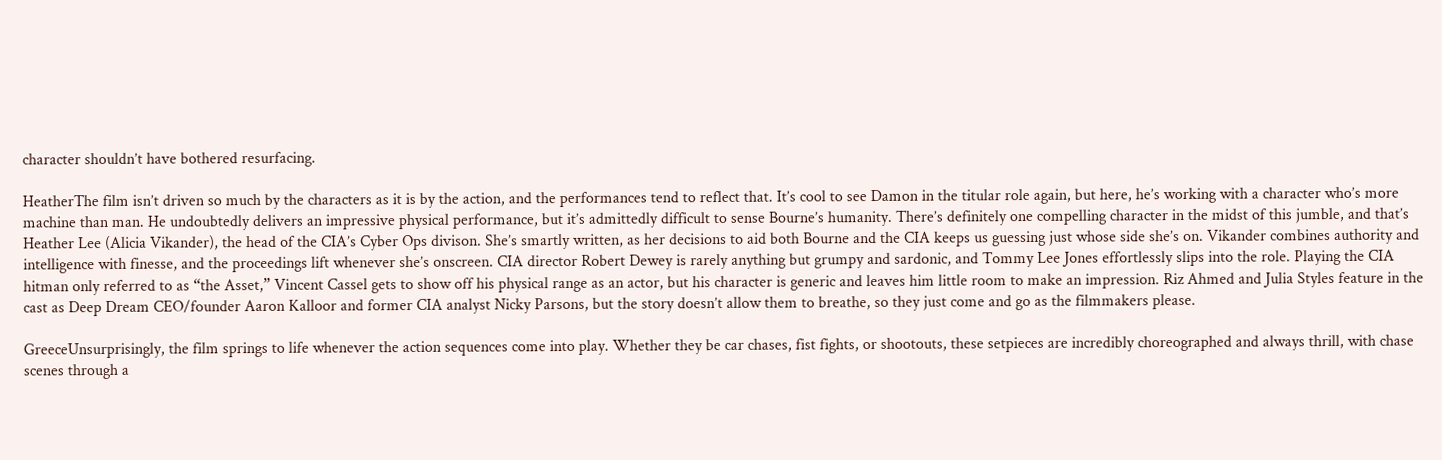character shouldn’t have bothered resurfacing.

HeatherThe film isn’t driven so much by the characters as it is by the action, and the performances tend to reflect that. It’s cool to see Damon in the titular role again, but here, he’s working with a character who’s more machine than man. He undoubtedly delivers an impressive physical performance, but it’s admittedly difficult to sense Bourne’s humanity. There’s definitely one compelling character in the midst of this jumble, and that’s Heather Lee (Alicia Vikander), the head of the CIA’s Cyber Ops divison. She’s smartly written, as her decisions to aid both Bourne and the CIA keeps us guessing just whose side she’s on. Vikander combines authority and intelligence with finesse, and the proceedings lift whenever she’s onscreen. CIA director Robert Dewey is rarely anything but grumpy and sardonic, and Tommy Lee Jones effortlessly slips into the role. Playing the CIA hitman only referred to as “the Asset,” Vincent Cassel gets to show off his physical range as an actor, but his character is generic and leaves him little room to make an impression. Riz Ahmed and Julia Styles feature in the cast as Deep Dream CEO/founder Aaron Kalloor and former CIA analyst Nicky Parsons, but the story doesn’t allow them to breathe, so they just come and go as the filmmakers please.

GreeceUnsurprisingly, the film springs to life whenever the action sequences come into play. Whether they be car chases, fist fights, or shootouts, these setpieces are incredibly choreographed and always thrill, with chase scenes through a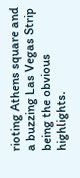rioting Athens square and a buzzing Las Vegas Strip being the obvious highlights.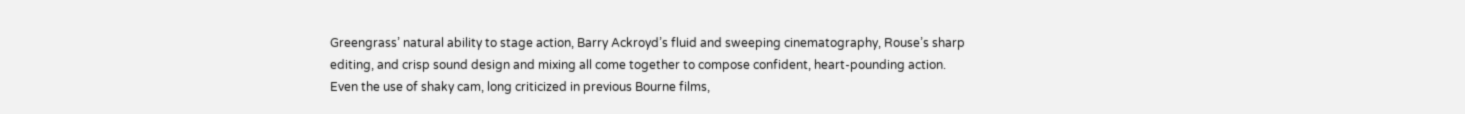Greengrass’ natural ability to stage action, Barry Ackroyd’s fluid and sweeping cinematography, Rouse’s sharp editing, and crisp sound design and mixing all come together to compose confident, heart-pounding action. Even the use of shaky cam, long criticized in previous Bourne films,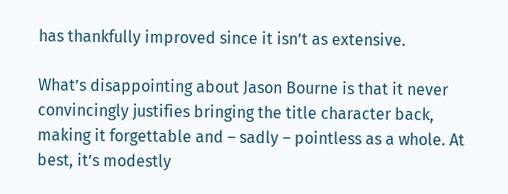has thankfully improved since it isn’t as extensive.

What’s disappointing about Jason Bourne is that it never convincingly justifies bringing the title character back, making it forgettable and – sadly – pointless as a whole. At best, it’s modestly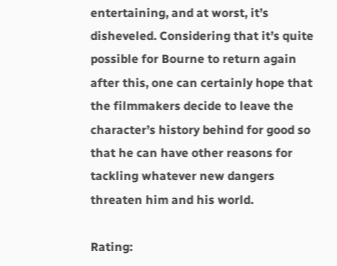entertaining, and at worst, it’s disheveled. Considering that it’s quite possible for Bourne to return again after this, one can certainly hope that the filmmakers decide to leave the character’s history behind for good so that he can have other reasons for tackling whatever new dangers threaten him and his world.

Rating: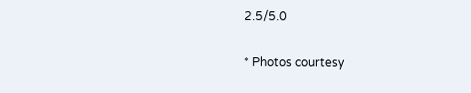2.5/5.0

* Photos courtesy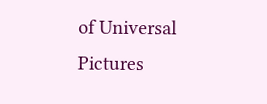of Universal Pictures